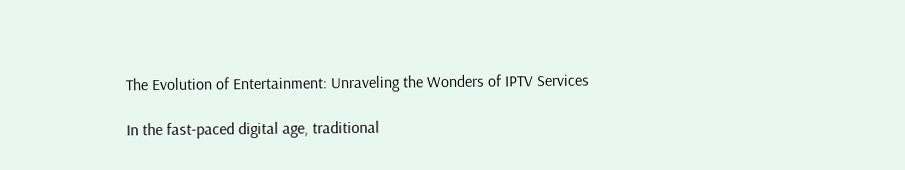The Evolution of Entertainment: Unraveling the Wonders of IPTV Services

In the fast-paced digital age, traditional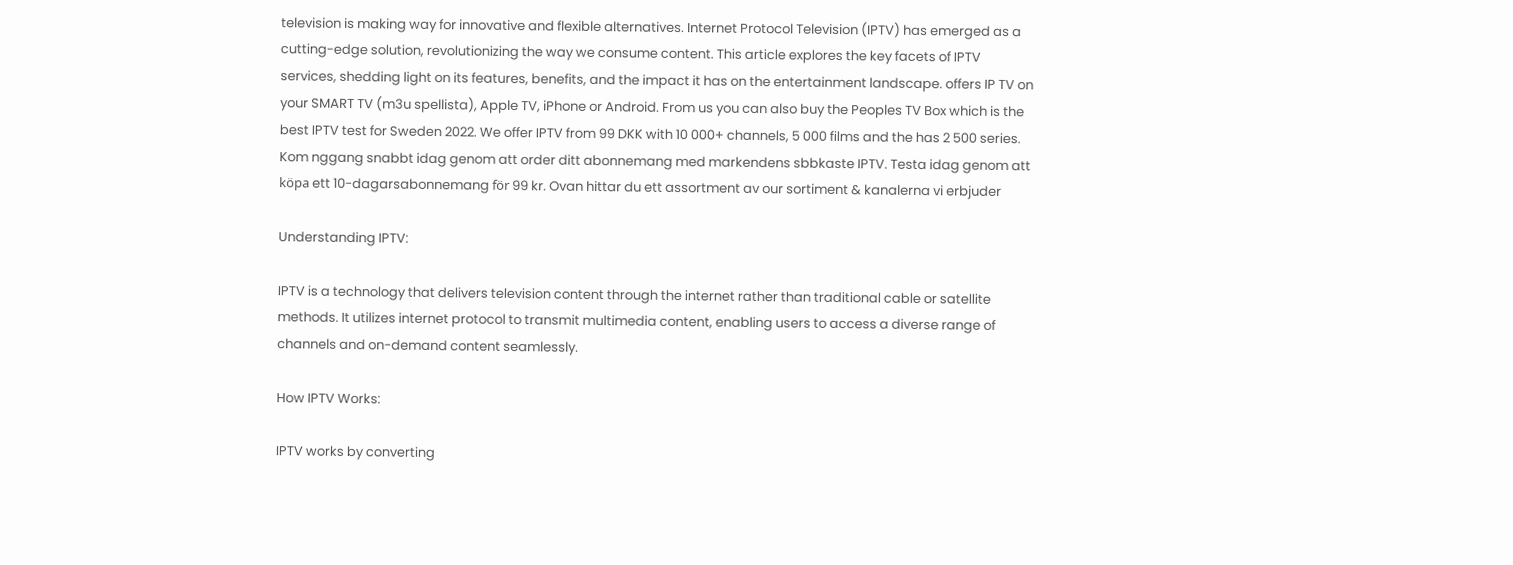television is making way for innovative and flexible alternatives. Internet Protocol Television (IPTV) has emerged as a cutting-edge solution, revolutionizing the way we consume content. This article explores the key facets of IPTV services, shedding light on its features, benefits, and the impact it has on the entertainment landscape. offers IP TV on your SMART TV (m3u spellista), Apple TV, iPhone or Android. From us you can also buy the Peoples TV Box which is the best IPTV test for Sweden 2022. We offer IPTV from 99 DKK with 10 000+ channels, 5 000 films and the has 2 500 series. Kom nggang snabbt idag genom att order ditt abonnemang med markendens sbbkaste IPTV. Testa idag genom att köpa ett 10-dagarsabonnemang för 99 kr. Ovan hittar du ett assortment av our sortiment & kanalerna vi erbjuder

Understanding IPTV:

IPTV is a technology that delivers television content through the internet rather than traditional cable or satellite methods. It utilizes internet protocol to transmit multimedia content, enabling users to access a diverse range of channels and on-demand content seamlessly.

How IPTV Works:

IPTV works by converting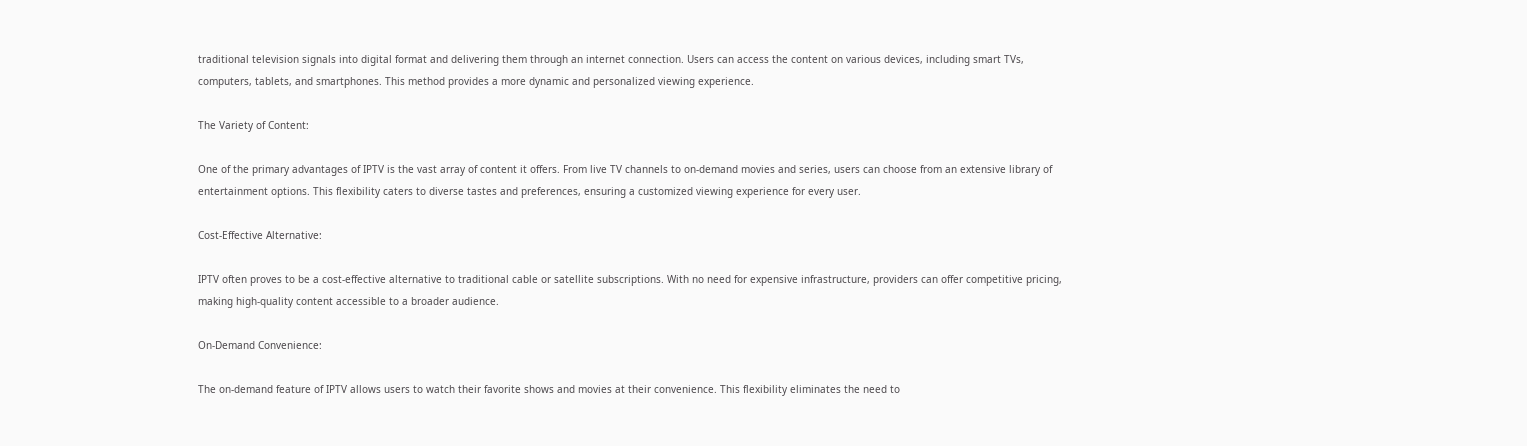traditional television signals into digital format and delivering them through an internet connection. Users can access the content on various devices, including smart TVs, computers, tablets, and smartphones. This method provides a more dynamic and personalized viewing experience.

The Variety of Content:

One of the primary advantages of IPTV is the vast array of content it offers. From live TV channels to on-demand movies and series, users can choose from an extensive library of entertainment options. This flexibility caters to diverse tastes and preferences, ensuring a customized viewing experience for every user.

Cost-Effective Alternative:

IPTV often proves to be a cost-effective alternative to traditional cable or satellite subscriptions. With no need for expensive infrastructure, providers can offer competitive pricing, making high-quality content accessible to a broader audience.

On-Demand Convenience:

The on-demand feature of IPTV allows users to watch their favorite shows and movies at their convenience. This flexibility eliminates the need to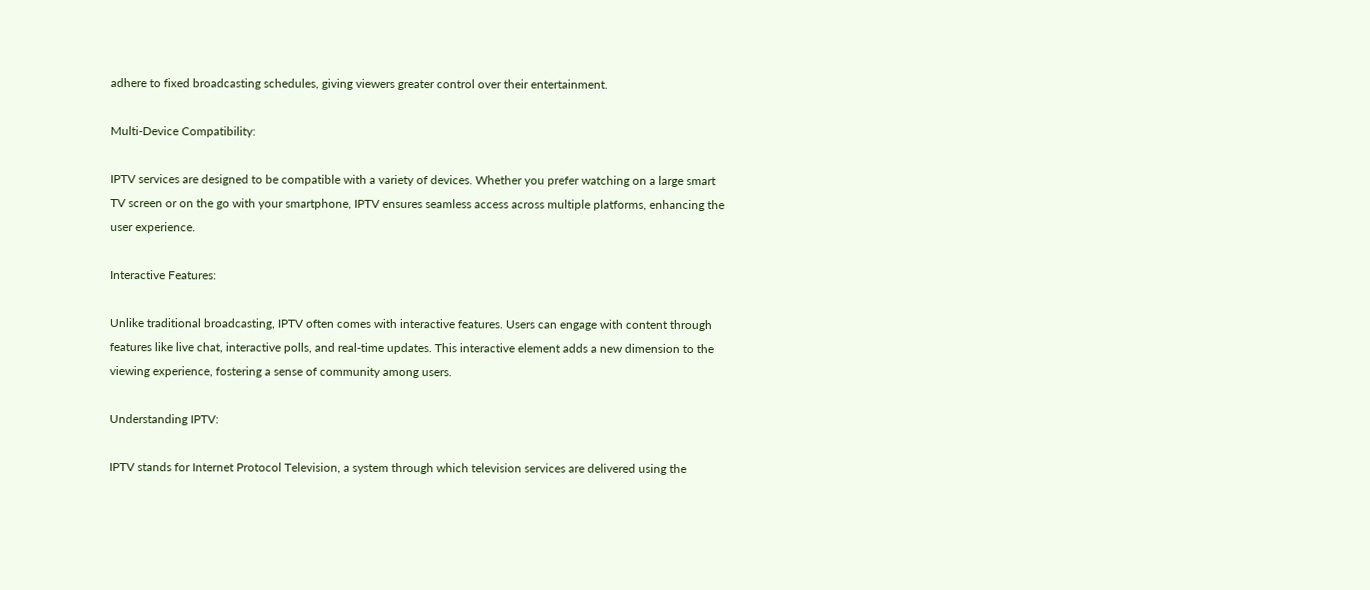adhere to fixed broadcasting schedules, giving viewers greater control over their entertainment.

Multi-Device Compatibility:

IPTV services are designed to be compatible with a variety of devices. Whether you prefer watching on a large smart TV screen or on the go with your smartphone, IPTV ensures seamless access across multiple platforms, enhancing the user experience.

Interactive Features:

Unlike traditional broadcasting, IPTV often comes with interactive features. Users can engage with content through features like live chat, interactive polls, and real-time updates. This interactive element adds a new dimension to the viewing experience, fostering a sense of community among users.

Understanding IPTV:

IPTV stands for Internet Protocol Television, a system through which television services are delivered using the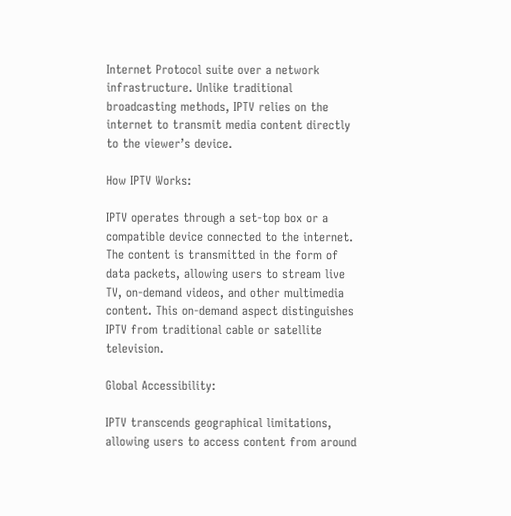Internet Protocol suite over a network infrastructure. Unlike traditional broadcasting methods, IPTV relies on the internet to transmit media content directly to the viewer’s device.

How IPTV Works:

IPTV operates through a set-top box or a compatible device connected to the internet. The content is transmitted in the form of data packets, allowing users to stream live TV, on-demand videos, and other multimedia content. This on-demand aspect distinguishes IPTV from traditional cable or satellite television.

Global Accessibility:

IPTV transcends geographical limitations, allowing users to access content from around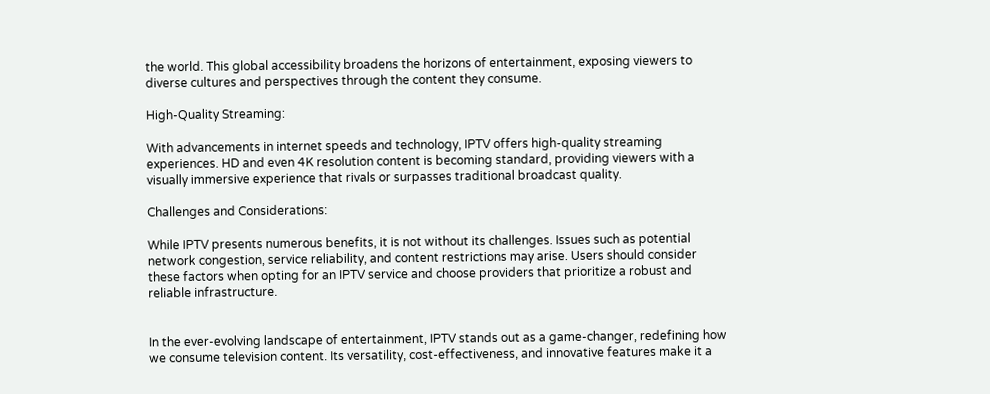the world. This global accessibility broadens the horizons of entertainment, exposing viewers to diverse cultures and perspectives through the content they consume.

High-Quality Streaming:

With advancements in internet speeds and technology, IPTV offers high-quality streaming experiences. HD and even 4K resolution content is becoming standard, providing viewers with a visually immersive experience that rivals or surpasses traditional broadcast quality.

Challenges and Considerations:

While IPTV presents numerous benefits, it is not without its challenges. Issues such as potential network congestion, service reliability, and content restrictions may arise. Users should consider these factors when opting for an IPTV service and choose providers that prioritize a robust and reliable infrastructure.


In the ever-evolving landscape of entertainment, IPTV stands out as a game-changer, redefining how we consume television content. Its versatility, cost-effectiveness, and innovative features make it a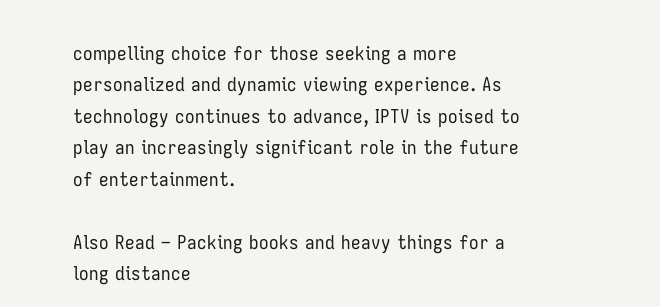compelling choice for those seeking a more personalized and dynamic viewing experience. As technology continues to advance, IPTV is poised to play an increasingly significant role in the future of entertainment.

Also Read – Packing books and heavy things for a long distance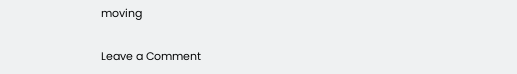moving

Leave a Comment